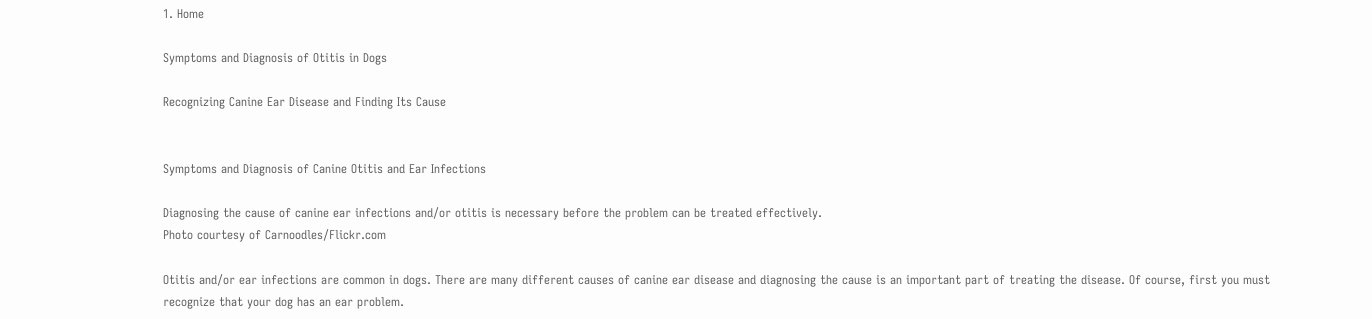1. Home

Symptoms and Diagnosis of Otitis in Dogs

Recognizing Canine Ear Disease and Finding Its Cause


Symptoms and Diagnosis of Canine Otitis and Ear Infections

Diagnosing the cause of canine ear infections and/or otitis is necessary before the problem can be treated effectively.
Photo courtesy of Carnoodles/Flickr.com

Otitis and/or ear infections are common in dogs. There are many different causes of canine ear disease and diagnosing the cause is an important part of treating the disease. Of course, first you must recognize that your dog has an ear problem.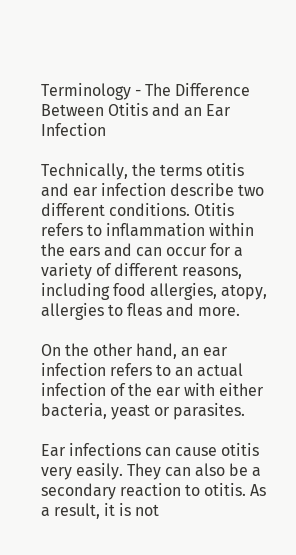Terminology - The Difference Between Otitis and an Ear Infection

Technically, the terms otitis and ear infection describe two different conditions. Otitis refers to inflammation within the ears and can occur for a variety of different reasons, including food allergies, atopy, allergies to fleas and more.

On the other hand, an ear infection refers to an actual infection of the ear with either bacteria, yeast or parasites.

Ear infections can cause otitis very easily. They can also be a secondary reaction to otitis. As a result, it is not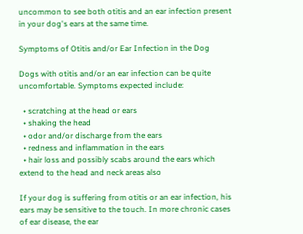uncommon to see both otitis and an ear infection present in your dog's ears at the same time.

Symptoms of Otitis and/or Ear Infection in the Dog

Dogs with otitis and/or an ear infection can be quite uncomfortable. Symptoms expected include:

  • scratching at the head or ears
  • shaking the head
  • odor and/or discharge from the ears
  • redness and inflammation in the ears
  • hair loss and possibly scabs around the ears which extend to the head and neck areas also

If your dog is suffering from otitis or an ear infection, his ears may be sensitive to the touch. In more chronic cases of ear disease, the ear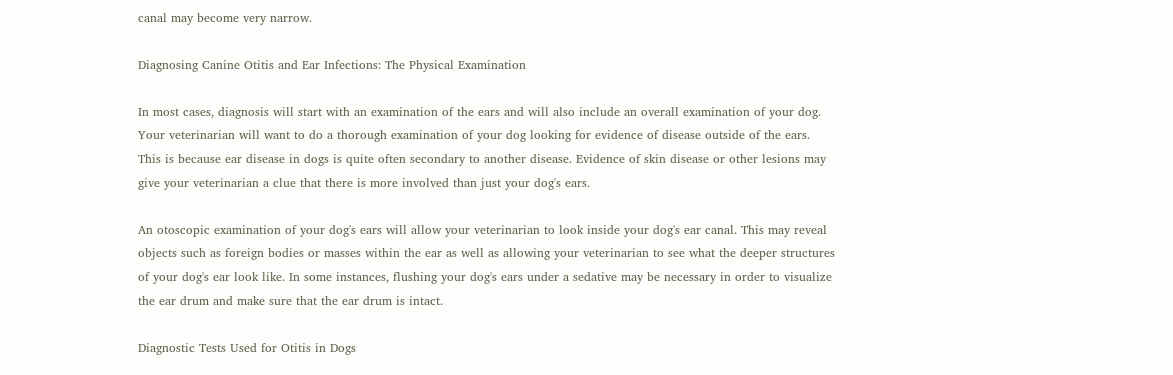canal may become very narrow.

Diagnosing Canine Otitis and Ear Infections: The Physical Examination

In most cases, diagnosis will start with an examination of the ears and will also include an overall examination of your dog. Your veterinarian will want to do a thorough examination of your dog looking for evidence of disease outside of the ears. This is because ear disease in dogs is quite often secondary to another disease. Evidence of skin disease or other lesions may give your veterinarian a clue that there is more involved than just your dog's ears.

An otoscopic examination of your dog's ears will allow your veterinarian to look inside your dog's ear canal. This may reveal objects such as foreign bodies or masses within the ear as well as allowing your veterinarian to see what the deeper structures of your dog's ear look like. In some instances, flushing your dog's ears under a sedative may be necessary in order to visualize the ear drum and make sure that the ear drum is intact.

Diagnostic Tests Used for Otitis in Dogs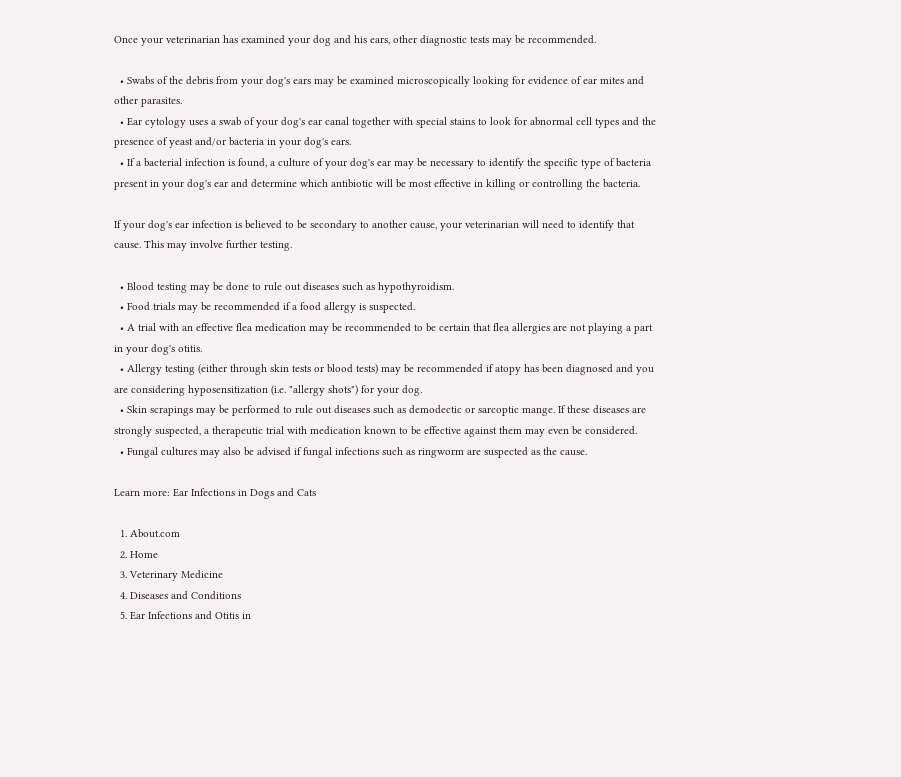Once your veterinarian has examined your dog and his ears, other diagnostic tests may be recommended.

  • Swabs of the debris from your dog's ears may be examined microscopically looking for evidence of ear mites and other parasites.
  • Ear cytology uses a swab of your dog's ear canal together with special stains to look for abnormal cell types and the presence of yeast and/or bacteria in your dog's ears.
  • If a bacterial infection is found, a culture of your dog's ear may be necessary to identify the specific type of bacteria present in your dog's ear and determine which antibiotic will be most effective in killing or controlling the bacteria.

If your dog's ear infection is believed to be secondary to another cause, your veterinarian will need to identify that cause. This may involve further testing.

  • Blood testing may be done to rule out diseases such as hypothyroidism.
  • Food trials may be recommended if a food allergy is suspected.
  • A trial with an effective flea medication may be recommended to be certain that flea allergies are not playing a part in your dog's otitis.
  • Allergy testing (either through skin tests or blood tests) may be recommended if atopy has been diagnosed and you are considering hyposensitization (i.e. "allergy shots") for your dog.
  • Skin scrapings may be performed to rule out diseases such as demodectic or sarcoptic mange. If these diseases are strongly suspected, a therapeutic trial with medication known to be effective against them may even be considered.
  • Fungal cultures may also be advised if fungal infections such as ringworm are suspected as the cause.

Learn more: Ear Infections in Dogs and Cats

  1. About.com
  2. Home
  3. Veterinary Medicine
  4. Diseases and Conditions
  5. Ear Infections and Otitis in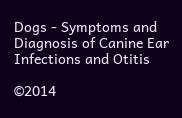Dogs - Symptoms and Diagnosis of Canine Ear Infections and Otitis

©2014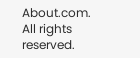About.com. All rights reserved.